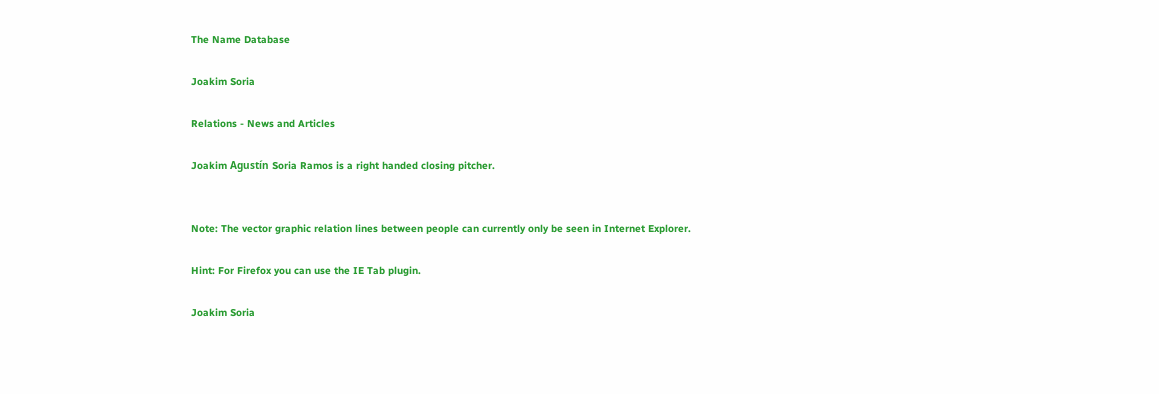The Name Database

Joakim Soria

Relations - News and Articles

Joakim Agustín Soria Ramos is a right handed closing pitcher.


Note: The vector graphic relation lines between people can currently only be seen in Internet Explorer.

Hint: For Firefox you can use the IE Tab plugin.

Joakim Soria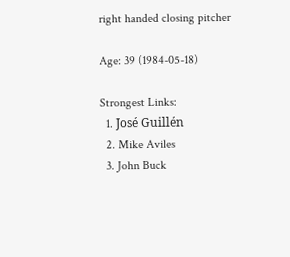right handed closing pitcher

Age: 39 (1984-05-18)

Strongest Links:
  1. José Guillén
  2. Mike Aviles
  3. John Buck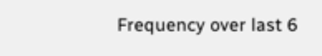Frequency over last 6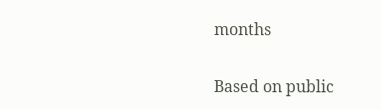months

Based on public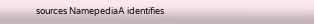sources NamepediaA identifies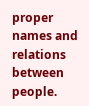proper names and relations between people.